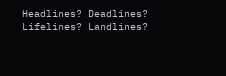Headlines? Deadlines? Lifelines? Landlines?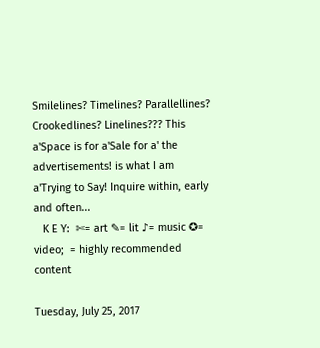Smilelines? Timelines? Parallellines? Crookedlines? Linelines??? This a'Space is for a'Sale for a' the advertisements! is what I am a'Trying to Say! Inquire within, early and often...
   K E Y:  ✄= art ✎= lit ♪= music ✪= video;  = highly recommended content

Tuesday, July 25, 2017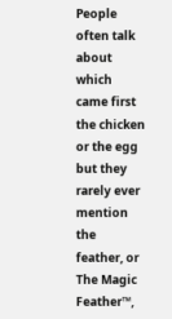People often talk about which came first the chicken or the egg but they rarely ever mention the feather, or The Magic Feather™,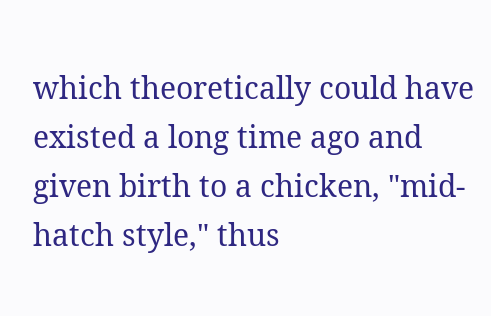which theoretically could have existed a long time ago and given birth to a chicken, "mid-hatch style," thus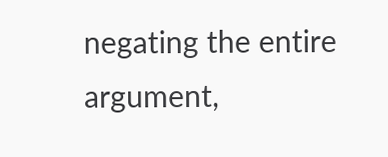negating the entire argument,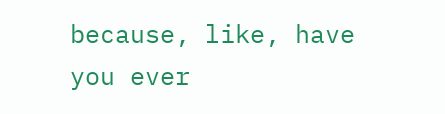because, like, have you ever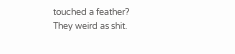touched a feather? They weird as shit.